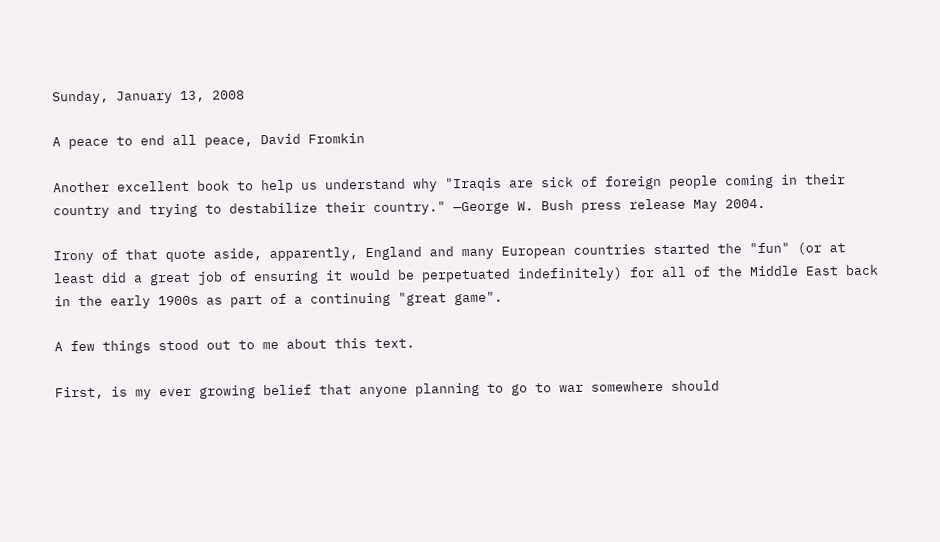Sunday, January 13, 2008

A peace to end all peace, David Fromkin

Another excellent book to help us understand why "Iraqis are sick of foreign people coming in their country and trying to destabilize their country." —George W. Bush press release May 2004.

Irony of that quote aside, apparently, England and many European countries started the "fun" (or at least did a great job of ensuring it would be perpetuated indefinitely) for all of the Middle East back in the early 1900s as part of a continuing "great game".

A few things stood out to me about this text.

First, is my ever growing belief that anyone planning to go to war somewhere should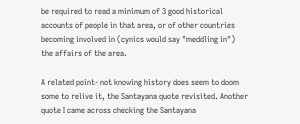be required to read a minimum of 3 good historical accounts of people in that area, or of other countries becoming involved in (cynics would say "meddling in") the affairs of the area.

A related point- not knowing history does seem to doom some to relive it, the Santayana quote revisited. Another quote I came across checking the Santayana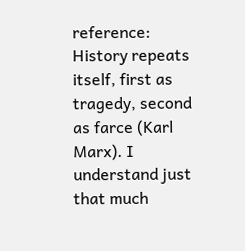reference: History repeats itself, first as tragedy, second as farce (Karl Marx). I understand just that much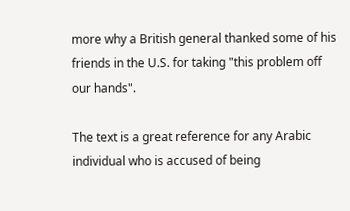more why a British general thanked some of his friends in the U.S. for taking "this problem off our hands".

The text is a great reference for any Arabic individual who is accused of being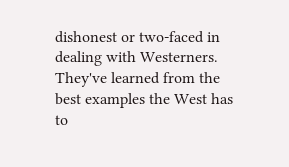dishonest or two-faced in dealing with Westerners. They've learned from the best examples the West has to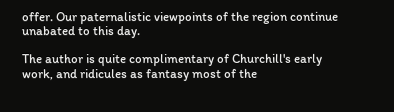offer. Our paternalistic viewpoints of the region continue unabated to this day.

The author is quite complimentary of Churchill's early work, and ridicules as fantasy most of the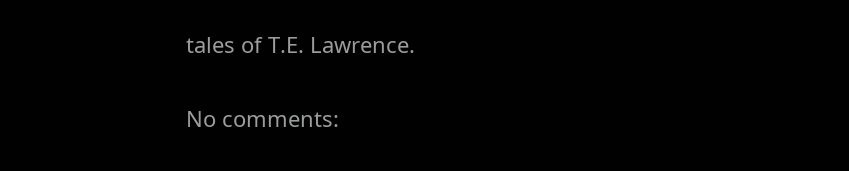tales of T.E. Lawrence.

No comments: